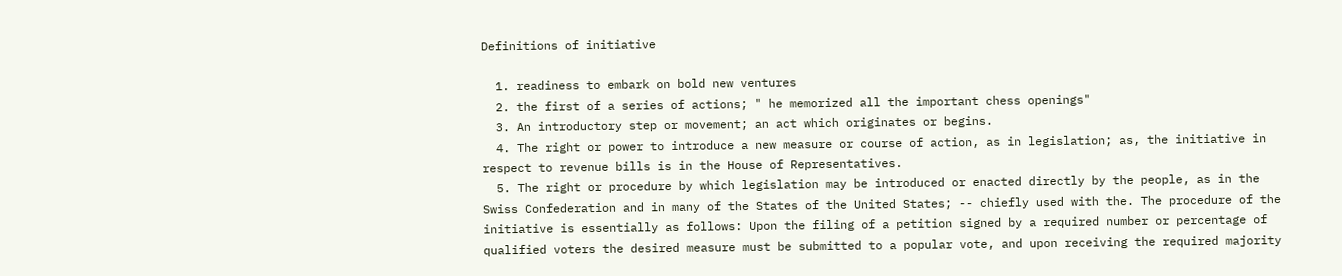Definitions of initiative

  1. readiness to embark on bold new ventures
  2. the first of a series of actions; " he memorized all the important chess openings"
  3. An introductory step or movement; an act which originates or begins.
  4. The right or power to introduce a new measure or course of action, as in legislation; as, the initiative in respect to revenue bills is in the House of Representatives.
  5. The right or procedure by which legislation may be introduced or enacted directly by the people, as in the Swiss Confederation and in many of the States of the United States; -- chiefly used with the. The procedure of the initiative is essentially as follows: Upon the filing of a petition signed by a required number or percentage of qualified voters the desired measure must be submitted to a popular vote, and upon receiving the required majority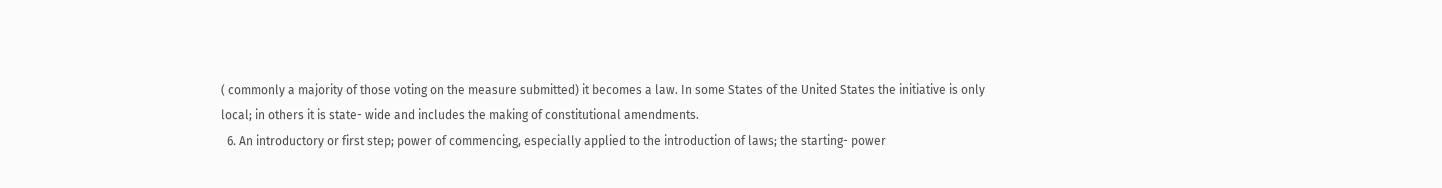( commonly a majority of those voting on the measure submitted) it becomes a law. In some States of the United States the initiative is only local; in others it is state- wide and includes the making of constitutional amendments.
  6. An introductory or first step; power of commencing, especially applied to the introduction of laws; the starting- power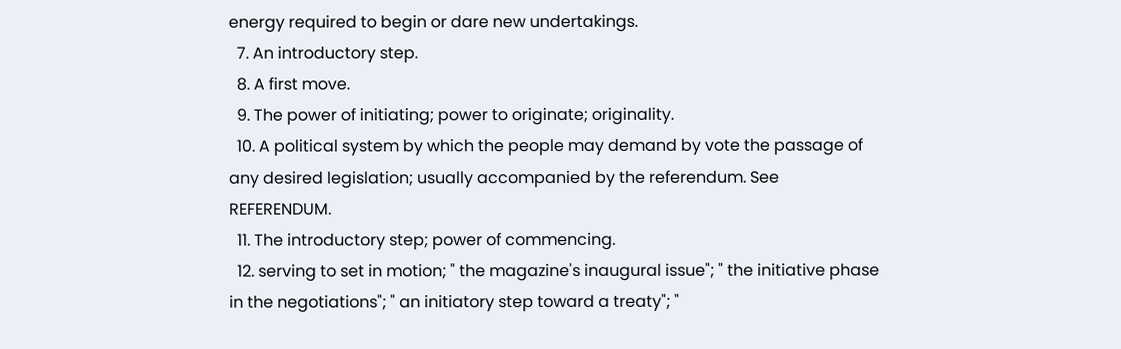energy required to begin or dare new undertakings.
  7. An introductory step.
  8. A first move.
  9. The power of initiating; power to originate; originality.
  10. A political system by which the people may demand by vote the passage of any desired legislation; usually accompanied by the referendum. See REFERENDUM.
  11. The introductory step; power of commencing.
  12. serving to set in motion; " the magazine's inaugural issue"; " the initiative phase in the negotiations"; " an initiatory step toward a treaty"; "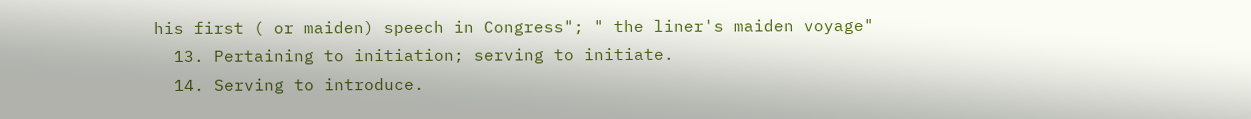his first ( or maiden) speech in Congress"; " the liner's maiden voyage"
  13. Pertaining to initiation; serving to initiate.
  14. Serving to introduce.